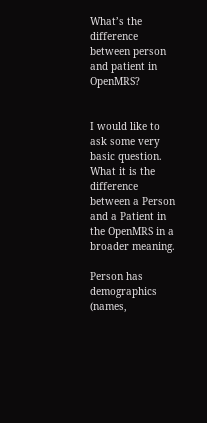What’s the difference between person and patient in OpenMRS?


I would like to ask some very basic question. What it is the difference between a Person and a Patient in the OpenMRS in a broader meaning.

Person has demographics (names,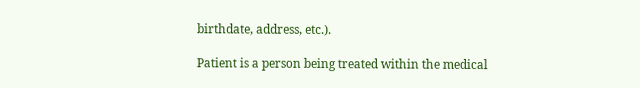birthdate, address, etc.).

Patient is a person being treated within the medical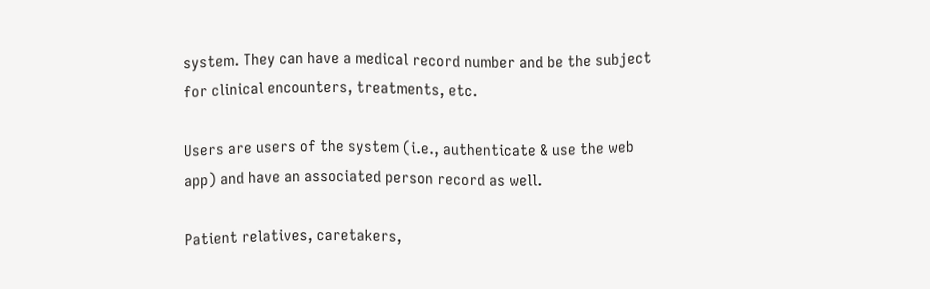system. They can have a medical record number and be the subject for clinical encounters, treatments, etc.

Users are users of the system (i.e., authenticate & use the web app) and have an associated person record as well.

Patient relatives, caretakers,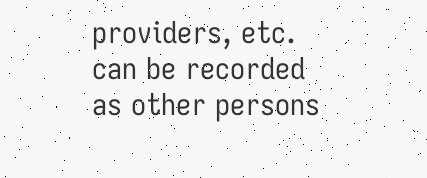providers, etc. can be recorded as other persons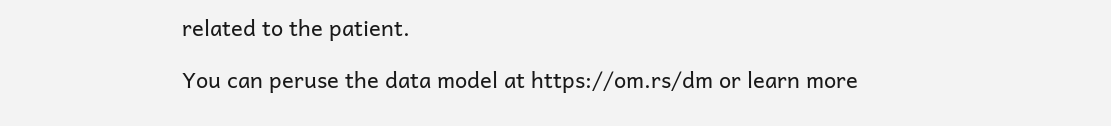related to the patient.

You can peruse the data model at https://om.rs/dm or learn more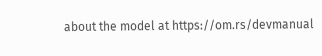about the model at https://om.rs/devmanual